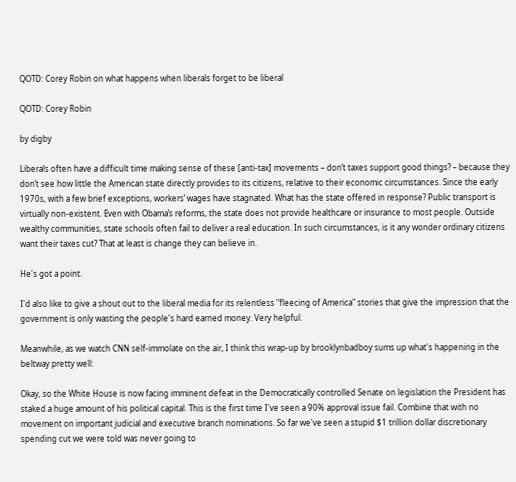QOTD: Corey Robin on what happens when liberals forget to be liberal

QOTD: Corey Robin

by digby

Liberals often have a difficult time making sense of these [anti-tax] movements – don’t taxes support good things? – because they don’t see how little the American state directly provides to its citizens, relative to their economic circumstances. Since the early 1970s, with a few brief exceptions, workers’ wages have stagnated. What has the state offered in response? Public transport is virtually non-existent. Even with Obama’s reforms, the state does not provide healthcare or insurance to most people. Outside wealthy communities, state schools often fail to deliver a real education. In such circumstances, is it any wonder ordinary citizens want their taxes cut? That at least is change they can believe in.

He's got a point.

I'd also like to give a shout out to the liberal media for its relentless "fleecing of America" stories that give the impression that the government is only wasting the people's hard earned money. Very helpful.

Meanwhile, as we watch CNN self-immolate on the air, I think this wrap-up by brooklynbadboy sums up what's happening in the beltway pretty well:

Okay, so the White House is now facing imminent defeat in the Democratically controlled Senate on legislation the President has staked a huge amount of his political capital. This is the first time I've seen a 90% approval issue fail. Combine that with no movement on important judicial and executive branch nominations. So far we've seen a stupid $1 trillion dollar discretionary spending cut we were told was never going to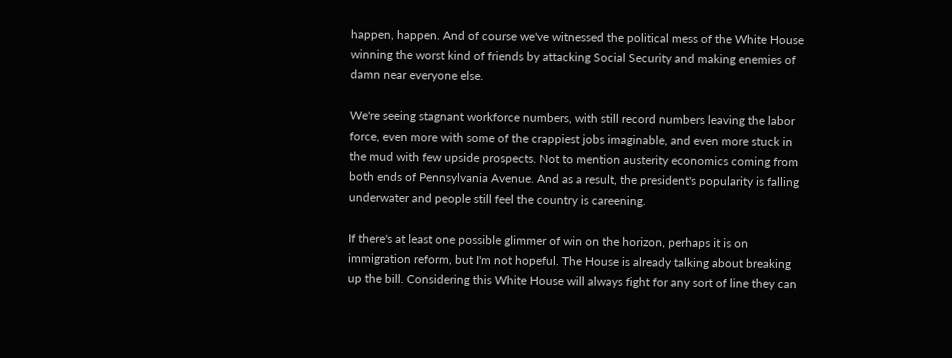happen, happen. And of course we've witnessed the political mess of the White House winning the worst kind of friends by attacking Social Security and making enemies of damn near everyone else.

We're seeing stagnant workforce numbers, with still record numbers leaving the labor force, even more with some of the crappiest jobs imaginable, and even more stuck in the mud with few upside prospects. Not to mention austerity economics coming from both ends of Pennsylvania Avenue. And as a result, the president's popularity is falling underwater and people still feel the country is careening.

If there's at least one possible glimmer of win on the horizon, perhaps it is on immigration reform, but I'm not hopeful. The House is already talking about breaking up the bill. Considering this White House will always fight for any sort of line they can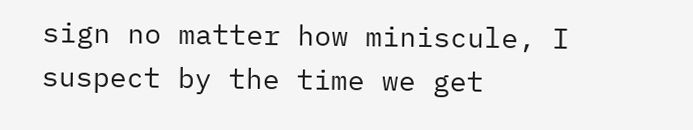sign no matter how miniscule, I suspect by the time we get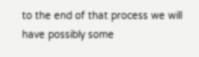to the end of that process we will have possibly some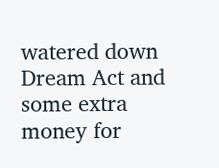watered down Dream Act and some extra money for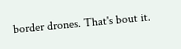border drones. That's bout it.